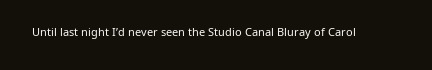Until last night I’d never seen the Studio Canal Bluray of Carol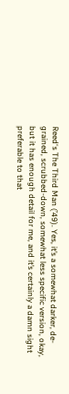Reed‘s The Third Man (’49). Yes, it’s a somewhat darker, de-grained, scrubbed-down, somewhat less specific version, okay, but it has enough detail for me, and it’s certainly a damn sight preferable to that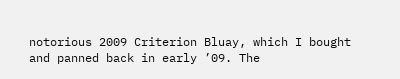notorious 2009 Criterion Bluay, which I bought and panned back in early ’09. The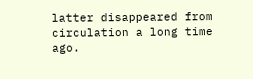latter disappeared from circulation a long time ago.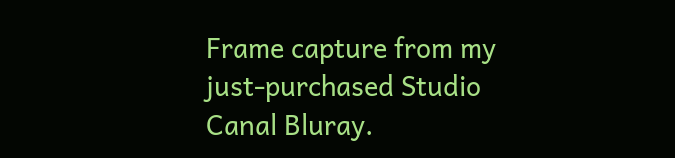Frame capture from my just-purchased Studio Canal Bluray.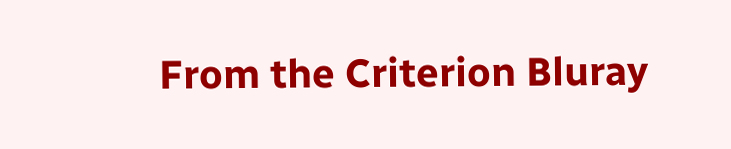From the Criterion Bluray